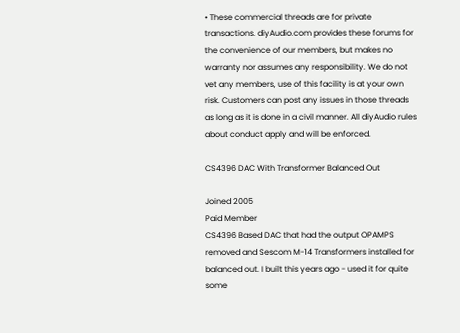• These commercial threads are for private transactions. diyAudio.com provides these forums for the convenience of our members, but makes no warranty nor assumes any responsibility. We do not vet any members, use of this facility is at your own risk. Customers can post any issues in those threads as long as it is done in a civil manner. All diyAudio rules about conduct apply and will be enforced.

CS4396 DAC With Transformer Balanced Out

Joined 2005
Paid Member
CS4396 Based DAC that had the output OPAMPS removed and Sescom M-14 Transformers installed for balanced out. I built this years ago - used it for quite some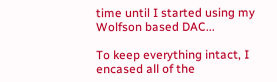time until I started using my Wolfson based DAC...

To keep everything intact, I encased all of the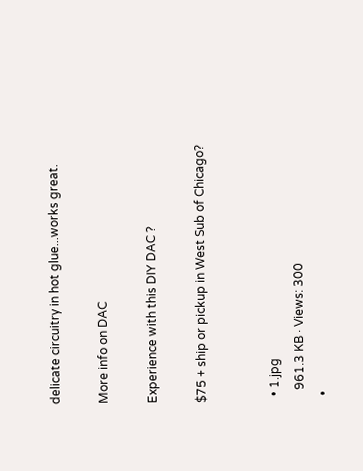delicate circuitry in hot glue...works great.

More info on DAC

Experience with this DIY DAC ?

$75 + ship or pickup in West Sub of Chicago?


  • 1.jpg
    961.3 KB · Views: 300
  •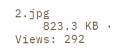2.jpg
    823.3 KB · Views: 292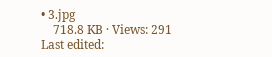• 3.jpg
    718.8 KB · Views: 291
Last edited: